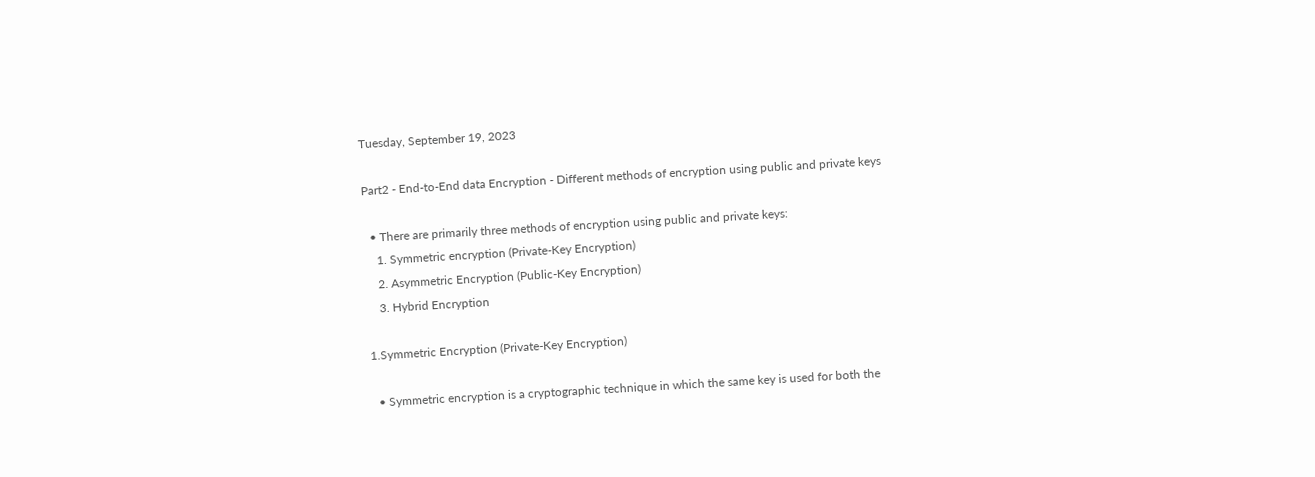Tuesday, September 19, 2023

Part2 - End-to-End data Encryption - Different methods of encryption using public and private keys

  • There are primarily three methods of encryption using public and private keys:
    1. Symmetric encryption (Private-Key Encryption)
    2. Asymmetric Encryption (Public-Key Encryption)
    3. Hybrid Encryption

1.Symmetric Encryption (Private-Key Encryption)

  • Symmetric encryption is a cryptographic technique in which the same key is used for both the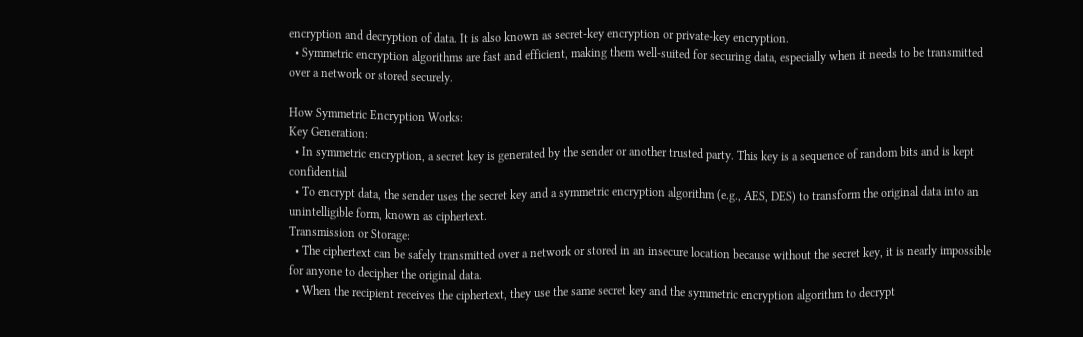encryption and decryption of data. It is also known as secret-key encryption or private-key encryption.
  • Symmetric encryption algorithms are fast and efficient, making them well-suited for securing data, especially when it needs to be transmitted over a network or stored securely.

How Symmetric Encryption Works:
Key Generation:
  • In symmetric encryption, a secret key is generated by the sender or another trusted party. This key is a sequence of random bits and is kept confidential
  • To encrypt data, the sender uses the secret key and a symmetric encryption algorithm (e.g., AES, DES) to transform the original data into an unintelligible form, known as ciphertext.
Transmission or Storage:
  • The ciphertext can be safely transmitted over a network or stored in an insecure location because without the secret key, it is nearly impossible for anyone to decipher the original data.
  • When the recipient receives the ciphertext, they use the same secret key and the symmetric encryption algorithm to decrypt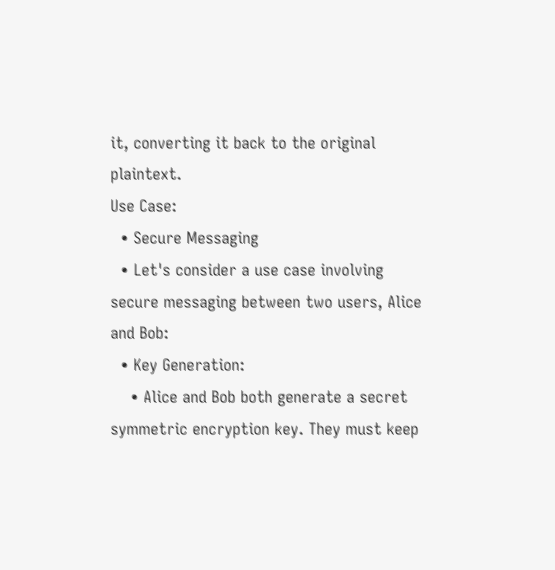it, converting it back to the original plaintext.
Use Case:
  • Secure Messaging
  • Let's consider a use case involving secure messaging between two users, Alice and Bob:
  • Key Generation:
    • Alice and Bob both generate a secret symmetric encryption key. They must keep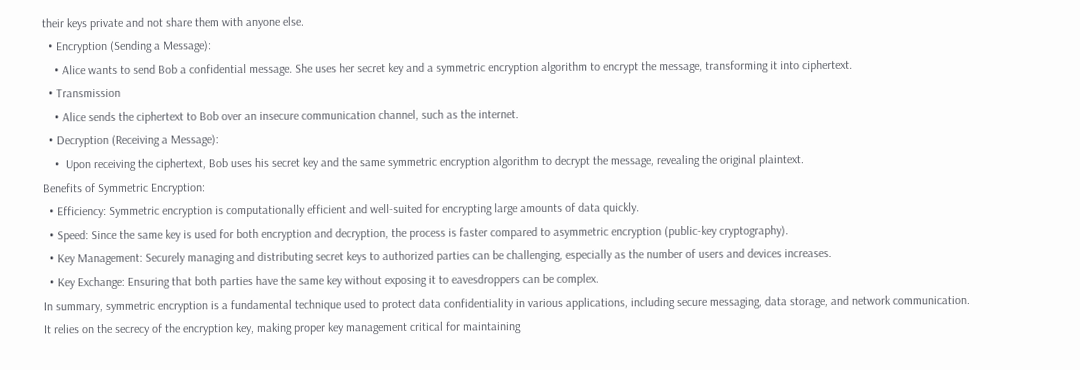their keys private and not share them with anyone else.
  • Encryption (Sending a Message):
    • Alice wants to send Bob a confidential message. She uses her secret key and a symmetric encryption algorithm to encrypt the message, transforming it into ciphertext.
  • Transmission
    • Alice sends the ciphertext to Bob over an insecure communication channel, such as the internet.
  • Decryption (Receiving a Message):
    •  Upon receiving the ciphertext, Bob uses his secret key and the same symmetric encryption algorithm to decrypt the message, revealing the original plaintext.
Benefits of Symmetric Encryption:
  • Efficiency: Symmetric encryption is computationally efficient and well-suited for encrypting large amounts of data quickly.
  • Speed: Since the same key is used for both encryption and decryption, the process is faster compared to asymmetric encryption (public-key cryptography).
  • Key Management: Securely managing and distributing secret keys to authorized parties can be challenging, especially as the number of users and devices increases.
  • Key Exchange: Ensuring that both parties have the same key without exposing it to eavesdroppers can be complex.
In summary, symmetric encryption is a fundamental technique used to protect data confidentiality in various applications, including secure messaging, data storage, and network communication. It relies on the secrecy of the encryption key, making proper key management critical for maintaining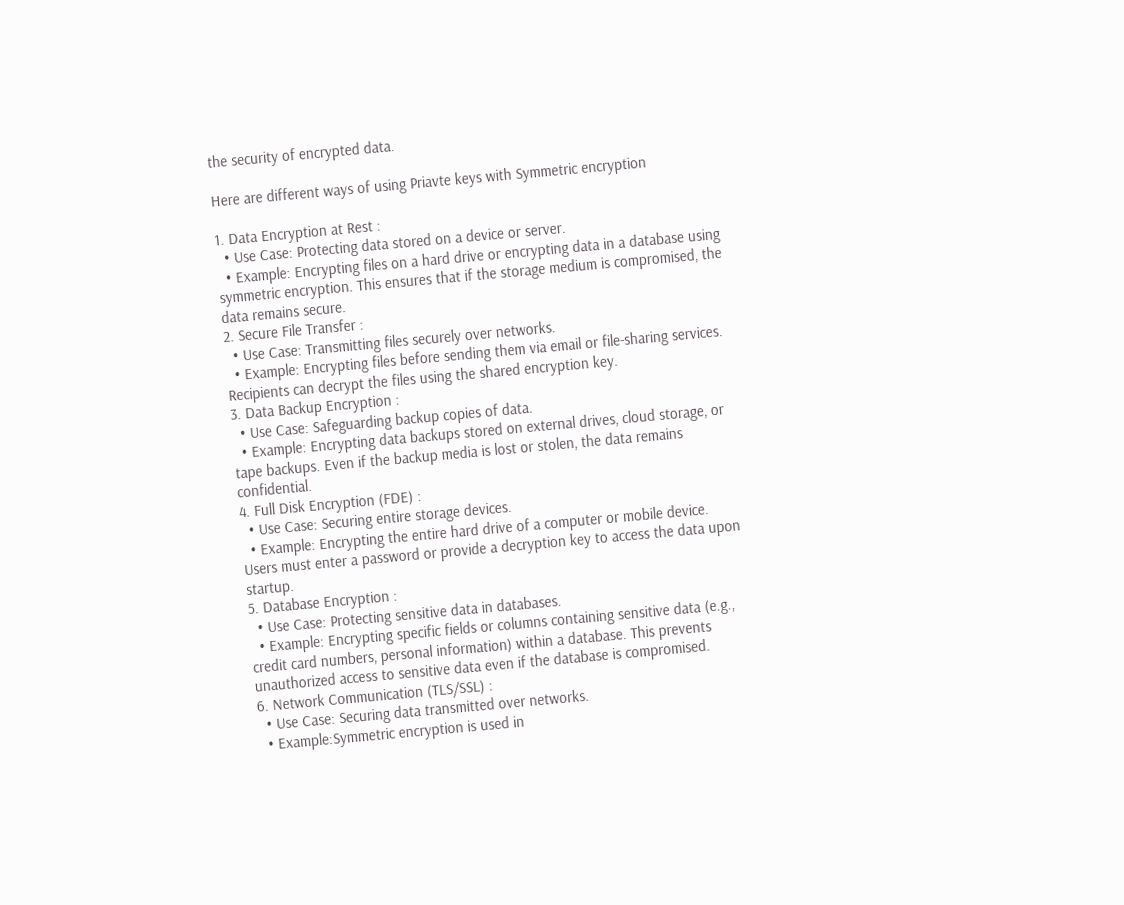the security of encrypted data.

Here are different ways of using Priavte keys with Symmetric encryption

1. Data Encryption at Rest :
  • Use Case: Protecting data stored on a device or server.
  • Example: Encrypting files on a hard drive or encrypting data in a database using symmetric encryption. This ensures that if the storage medium is compromised, the data remains secure.
2. Secure File Transfer :
  • Use Case: Transmitting files securely over networks.
  • Example: Encrypting files before sending them via email or file-sharing services. Recipients can decrypt the files using the shared encryption key.
3. Data Backup Encryption :
  • Use Case: Safeguarding backup copies of data.
  • Example: Encrypting data backups stored on external drives, cloud storage, or tape backups. Even if the backup media is lost or stolen, the data remains confidential.
4. Full Disk Encryption (FDE) :
  • Use Case: Securing entire storage devices.
  • Example: Encrypting the entire hard drive of a computer or mobile device. Users must enter a password or provide a decryption key to access the data upon startup.
5. Database Encryption :
  • Use Case: Protecting sensitive data in databases.
  • Example: Encrypting specific fields or columns containing sensitive data (e.g., credit card numbers, personal information) within a database. This prevents unauthorized access to sensitive data even if the database is compromised.
6. Network Communication (TLS/SSL) :
  • Use Case: Securing data transmitted over networks.
  • Example:Symmetric encryption is used in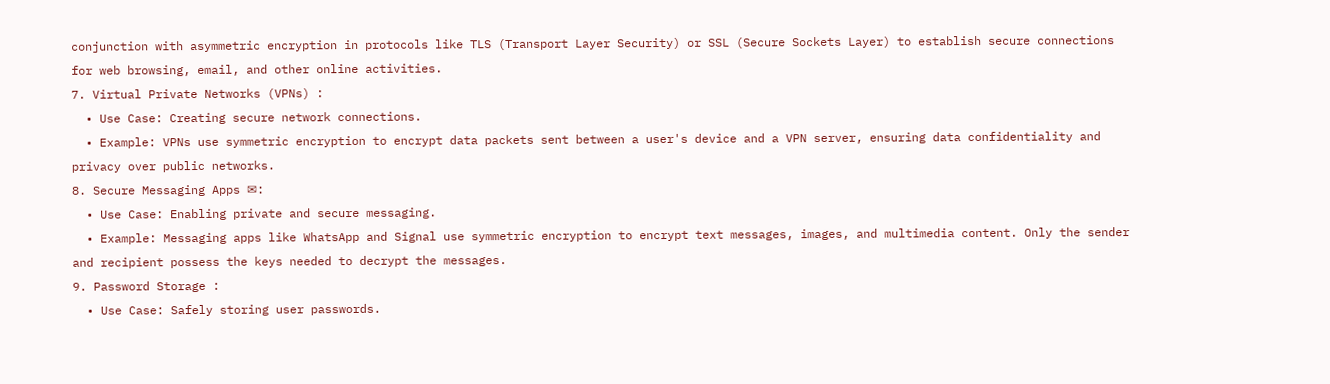conjunction with asymmetric encryption in protocols like TLS (Transport Layer Security) or SSL (Secure Sockets Layer) to establish secure connections for web browsing, email, and other online activities.
7. Virtual Private Networks (VPNs) :
  • Use Case: Creating secure network connections.
  • Example: VPNs use symmetric encryption to encrypt data packets sent between a user's device and a VPN server, ensuring data confidentiality and privacy over public networks.
8. Secure Messaging Apps ✉:
  • Use Case: Enabling private and secure messaging.
  • Example: Messaging apps like WhatsApp and Signal use symmetric encryption to encrypt text messages, images, and multimedia content. Only the sender and recipient possess the keys needed to decrypt the messages.
9. Password Storage :
  • Use Case: Safely storing user passwords.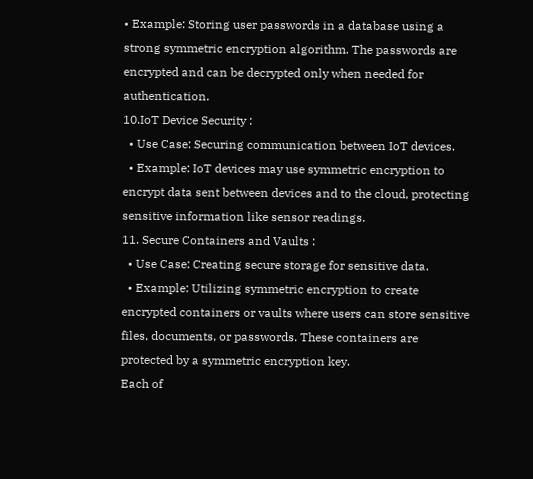• Example: Storing user passwords in a database using a strong symmetric encryption algorithm. The passwords are encrypted and can be decrypted only when needed for authentication.
10.IoT Device Security :
  • Use Case: Securing communication between IoT devices.
  • Example: IoT devices may use symmetric encryption to encrypt data sent between devices and to the cloud, protecting sensitive information like sensor readings.
11. Secure Containers and Vaults :
  • Use Case: Creating secure storage for sensitive data.
  • Example: Utilizing symmetric encryption to create encrypted containers or vaults where users can store sensitive files, documents, or passwords. These containers are protected by a symmetric encryption key.
Each of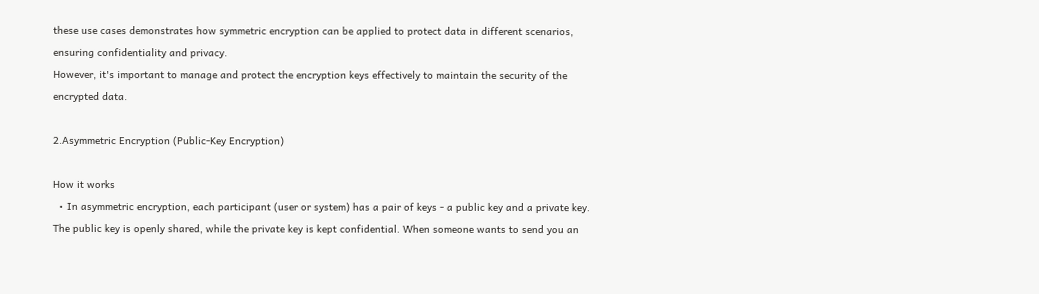these use cases demonstrates how symmetric encryption can be applied to protect data in different scenarios, ensuring confidentiality and privacy.
However, it's important to manage and protect the encryption keys effectively to maintain the security of the encrypted data.

2.Asymmetric Encryption (Public-Key Encryption)

How it works
  • In asymmetric encryption, each participant (user or system) has a pair of keys - a public key and a private key. The public key is openly shared, while the private key is kept confidential. When someone wants to send you an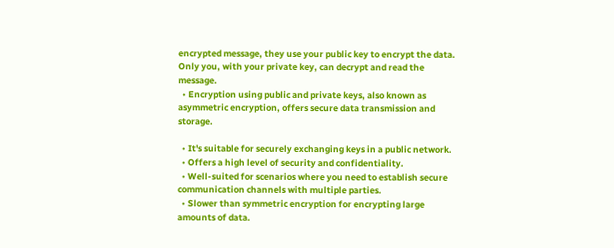encrypted message, they use your public key to encrypt the data. Only you, with your private key, can decrypt and read the message.
  • Encryption using public and private keys, also known as asymmetric encryption, offers secure data transmission and storage.

  • It's suitable for securely exchanging keys in a public network.
  • Offers a high level of security and confidentiality.
  • Well-suited for scenarios where you need to establish secure communication channels with multiple parties.
  • Slower than symmetric encryption for encrypting large amounts of data.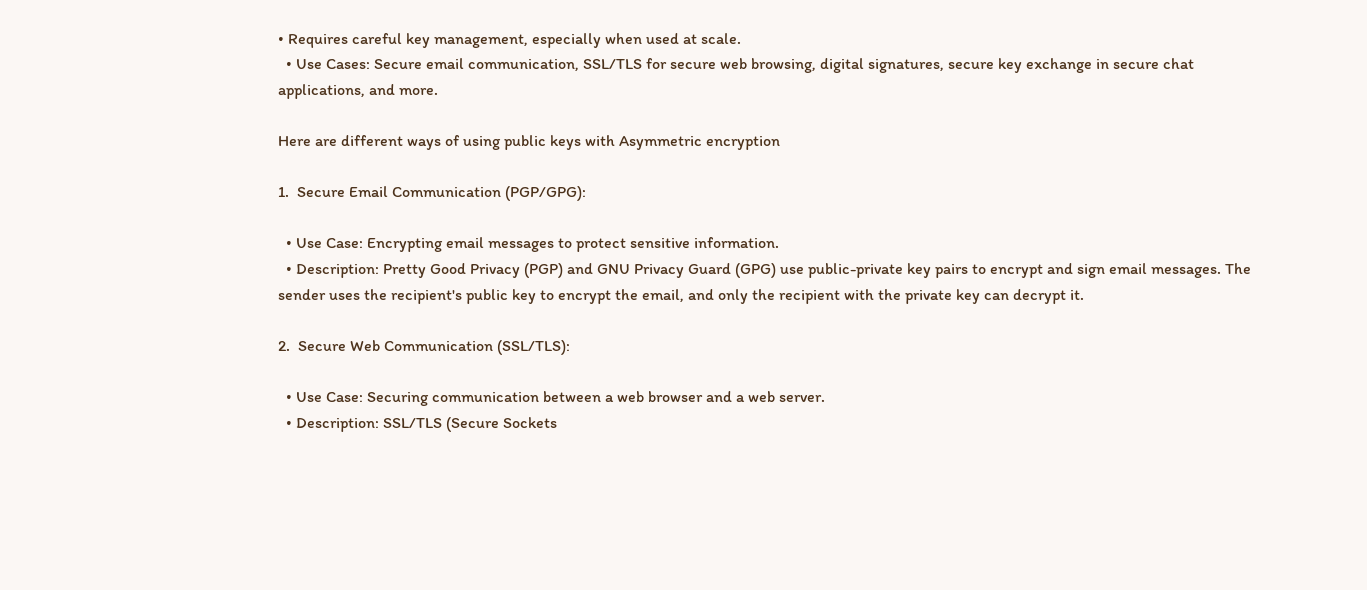• Requires careful key management, especially when used at scale.
  • Use Cases: Secure email communication, SSL/TLS for secure web browsing, digital signatures, secure key exchange in secure chat applications, and more.

Here are different ways of using public keys with Asymmetric encryption

1.  Secure Email Communication (PGP/GPG):

  • Use Case: Encrypting email messages to protect sensitive information.
  • Description: Pretty Good Privacy (PGP) and GNU Privacy Guard (GPG) use public-private key pairs to encrypt and sign email messages. The sender uses the recipient's public key to encrypt the email, and only the recipient with the private key can decrypt it.

2.  Secure Web Communication (SSL/TLS):

  • Use Case: Securing communication between a web browser and a web server.
  • Description: SSL/TLS (Secure Sockets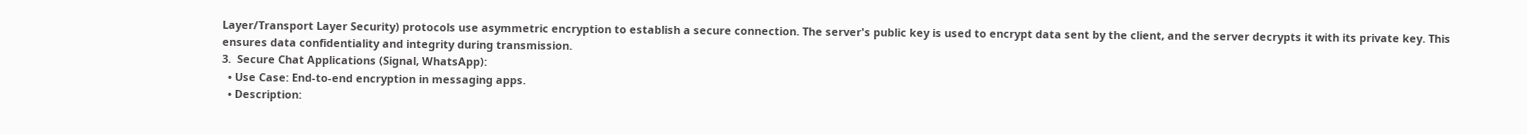Layer/Transport Layer Security) protocols use asymmetric encryption to establish a secure connection. The server's public key is used to encrypt data sent by the client, and the server decrypts it with its private key. This ensures data confidentiality and integrity during transmission.
3.  Secure Chat Applications (Signal, WhatsApp):
  • Use Case: End-to-end encryption in messaging apps.
  • Description: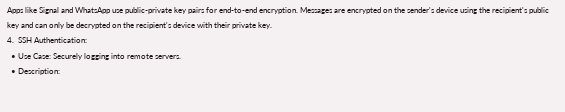Apps like Signal and WhatsApp use public-private key pairs for end-to-end encryption. Messages are encrypted on the sender's device using the recipient's public key and can only be decrypted on the recipient's device with their private key.
4.  SSH Authentication:
  • Use Case: Securely logging into remote servers.
  • Description: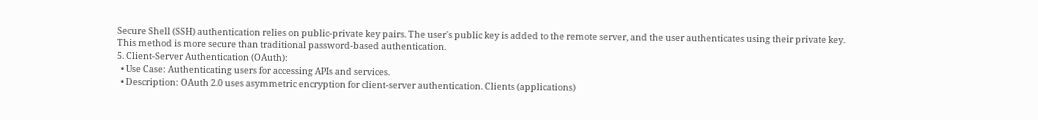Secure Shell (SSH) authentication relies on public-private key pairs. The user's public key is added to the remote server, and the user authenticates using their private key. This method is more secure than traditional password-based authentication.
5. Client-Server Authentication (OAuth):
  • Use Case: Authenticating users for accessing APIs and services.
  • Description: OAuth 2.0 uses asymmetric encryption for client-server authentication. Clients (applications)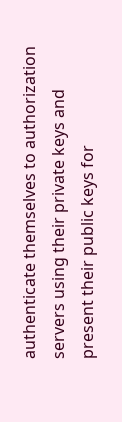authenticate themselves to authorization servers using their private keys and present their public keys for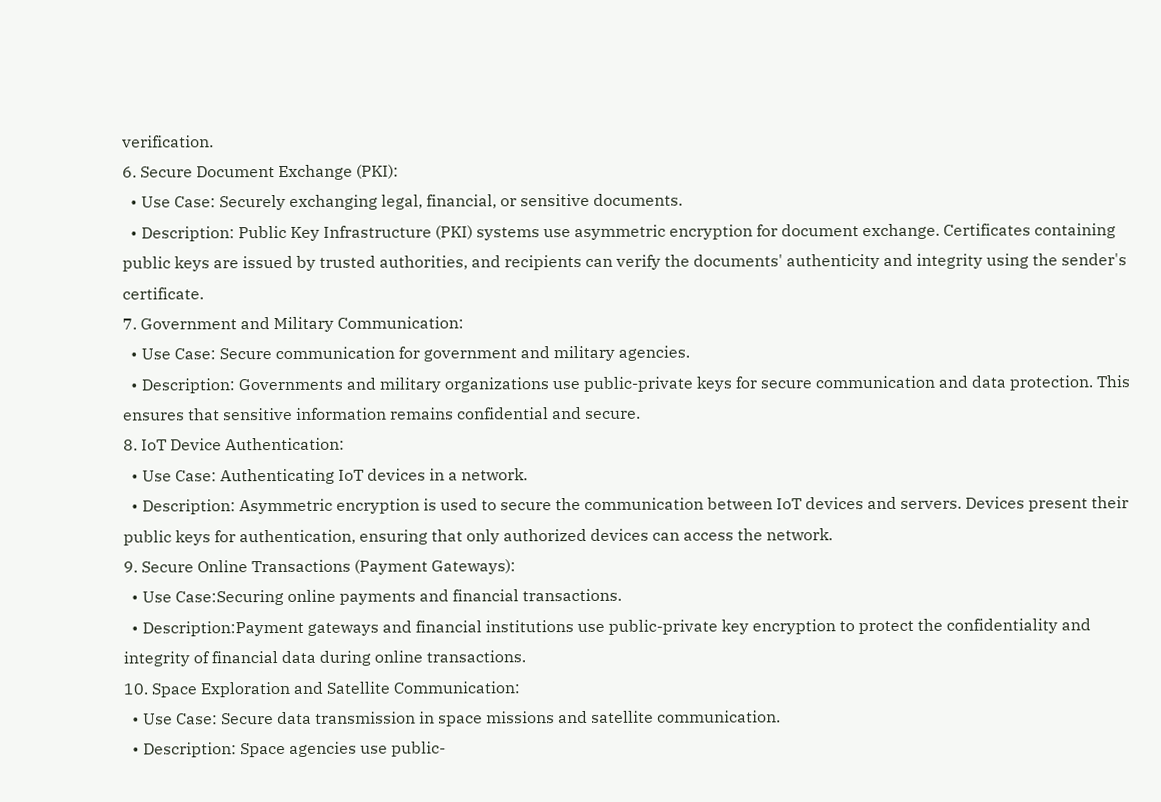verification.
6. Secure Document Exchange (PKI):
  • Use Case: Securely exchanging legal, financial, or sensitive documents.
  • Description: Public Key Infrastructure (PKI) systems use asymmetric encryption for document exchange. Certificates containing public keys are issued by trusted authorities, and recipients can verify the documents' authenticity and integrity using the sender's certificate.
7. Government and Military Communication:
  • Use Case: Secure communication for government and military agencies.
  • Description: Governments and military organizations use public-private keys for secure communication and data protection. This ensures that sensitive information remains confidential and secure.
8. IoT Device Authentication:
  • Use Case: Authenticating IoT devices in a network.
  • Description: Asymmetric encryption is used to secure the communication between IoT devices and servers. Devices present their public keys for authentication, ensuring that only authorized devices can access the network.
9. Secure Online Transactions (Payment Gateways):
  • Use Case:Securing online payments and financial transactions.
  • Description:Payment gateways and financial institutions use public-private key encryption to protect the confidentiality and integrity of financial data during online transactions.
10. Space Exploration and Satellite Communication:
  • Use Case: Secure data transmission in space missions and satellite communication.
  • Description: Space agencies use public-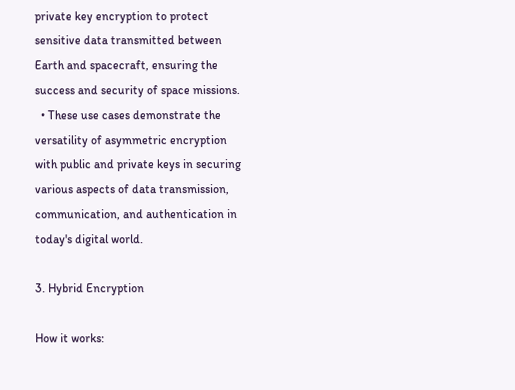private key encryption to protect sensitive data transmitted between Earth and spacecraft, ensuring the success and security of space missions.
  • These use cases demonstrate the versatility of asymmetric encryption with public and private keys in securing various aspects of data transmission, communication, and authentication in today's digital world.

3. Hybrid Encryption

How it works: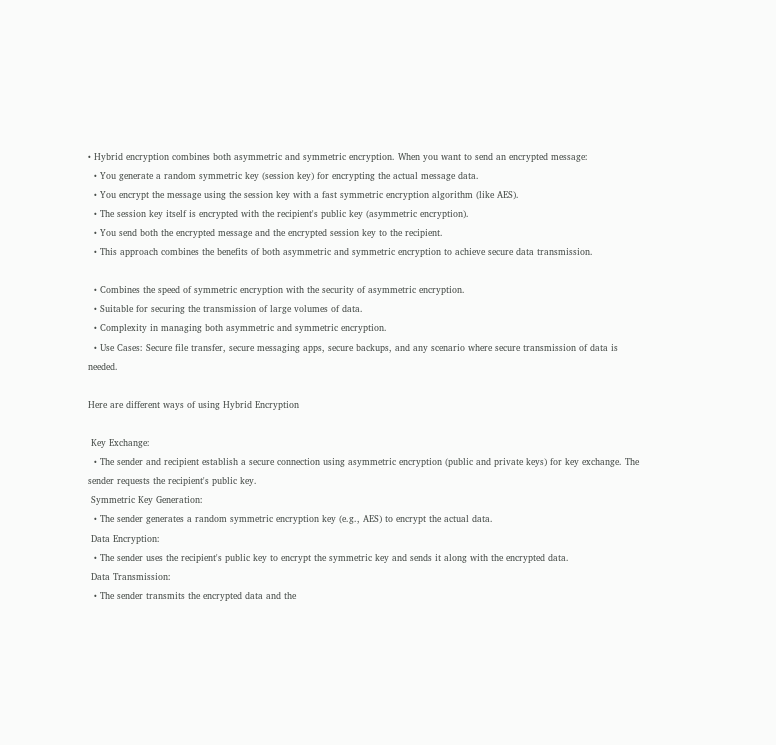• Hybrid encryption combines both asymmetric and symmetric encryption. When you want to send an encrypted message:
  • You generate a random symmetric key (session key) for encrypting the actual message data.
  • You encrypt the message using the session key with a fast symmetric encryption algorithm (like AES).
  • The session key itself is encrypted with the recipient's public key (asymmetric encryption).
  • You send both the encrypted message and the encrypted session key to the recipient.
  • This approach combines the benefits of both asymmetric and symmetric encryption to achieve secure data transmission.

  • Combines the speed of symmetric encryption with the security of asymmetric encryption.
  • Suitable for securing the transmission of large volumes of data.
  • Complexity in managing both asymmetric and symmetric encryption.
  • Use Cases: Secure file transfer, secure messaging apps, secure backups, and any scenario where secure transmission of data is needed.

Here are different ways of using Hybrid Encryption

 Key Exchange:
  • The sender and recipient establish a secure connection using asymmetric encryption (public and private keys) for key exchange. The sender requests the recipient's public key.
 Symmetric Key Generation:
  • The sender generates a random symmetric encryption key (e.g., AES) to encrypt the actual data.
 Data Encryption:
  • The sender uses the recipient's public key to encrypt the symmetric key and sends it along with the encrypted data.
 Data Transmission:
  • The sender transmits the encrypted data and the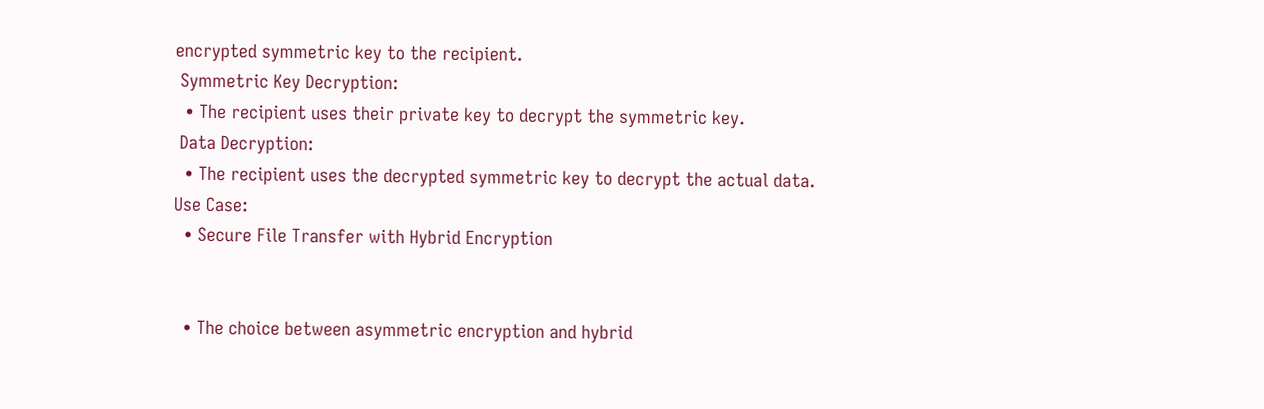encrypted symmetric key to the recipient.
 Symmetric Key Decryption:
  • The recipient uses their private key to decrypt the symmetric key.
 Data Decryption:
  • The recipient uses the decrypted symmetric key to decrypt the actual data.
Use Case:
  • Secure File Transfer with Hybrid Encryption


  • The choice between asymmetric encryption and hybrid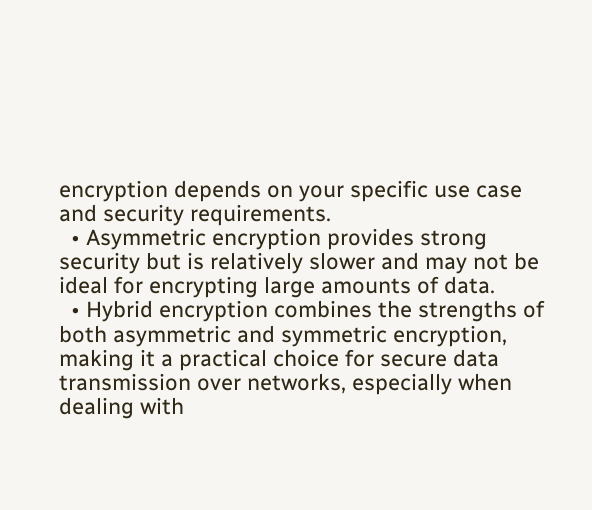encryption depends on your specific use case and security requirements.
  • Asymmetric encryption provides strong security but is relatively slower and may not be ideal for encrypting large amounts of data.
  • Hybrid encryption combines the strengths of both asymmetric and symmetric encryption, making it a practical choice for secure data transmission over networks, especially when dealing with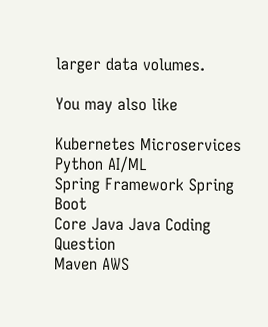larger data volumes.

You may also like

Kubernetes Microservices
Python AI/ML
Spring Framework Spring Boot
Core Java Java Coding Question
Maven AWS